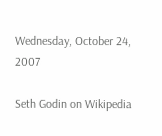Wednesday, October 24, 2007

Seth Godin on Wikipedia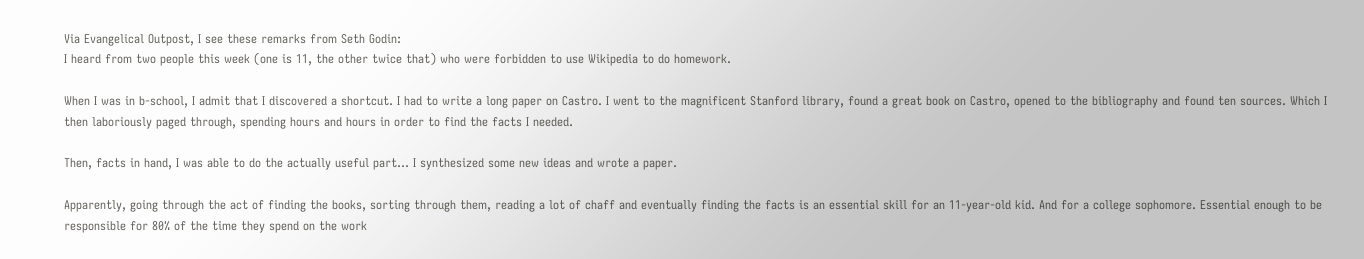Via Evangelical Outpost, I see these remarks from Seth Godin:
I heard from two people this week (one is 11, the other twice that) who were forbidden to use Wikipedia to do homework.

When I was in b-school, I admit that I discovered a shortcut. I had to write a long paper on Castro. I went to the magnificent Stanford library, found a great book on Castro, opened to the bibliography and found ten sources. Which I then laboriously paged through, spending hours and hours in order to find the facts I needed.

Then, facts in hand, I was able to do the actually useful part... I synthesized some new ideas and wrote a paper.

Apparently, going through the act of finding the books, sorting through them, reading a lot of chaff and eventually finding the facts is an essential skill for an 11-year-old kid. And for a college sophomore. Essential enough to be responsible for 80% of the time they spend on the work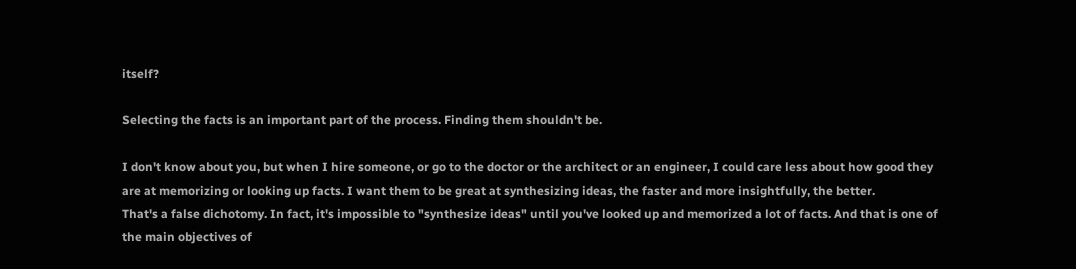itself?

Selecting the facts is an important part of the process. Finding them shouldn't be.

I don't know about you, but when I hire someone, or go to the doctor or the architect or an engineer, I could care less about how good they are at memorizing or looking up facts. I want them to be great at synthesizing ideas, the faster and more insightfully, the better.
That's a false dichotomy. In fact, it's impossible to "synthesize ideas" until you've looked up and memorized a lot of facts. And that is one of the main objectives of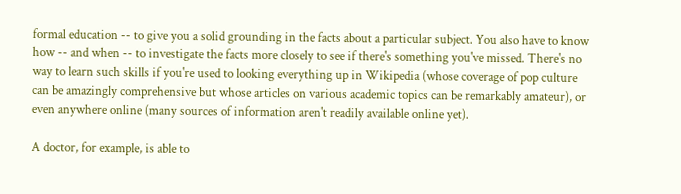formal education -- to give you a solid grounding in the facts about a particular subject. You also have to know how -- and when -- to investigate the facts more closely to see if there's something you've missed. There's no way to learn such skills if you're used to looking everything up in Wikipedia (whose coverage of pop culture can be amazingly comprehensive but whose articles on various academic topics can be remarkably amateur), or even anywhere online (many sources of information aren't readily available online yet).

A doctor, for example, is able to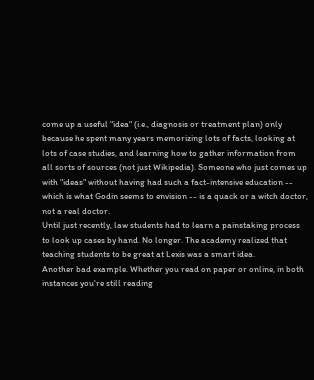come up a useful "idea" (i.e., diagnosis or treatment plan) only because he spent many years memorizing lots of facts, looking at lots of case studies, and learning how to gather information from all sorts of sources (not just Wikipedia). Someone who just comes up with "ideas" without having had such a fact-intensive education -- which is what Godin seems to envision -- is a quack or a witch doctor, not a real doctor.
Until just recently, law students had to learn a painstaking process to look up cases by hand. No longer. The academy realized that teaching students to be great at Lexis was a smart idea.
Another bad example. Whether you read on paper or online, in both instances you're still reading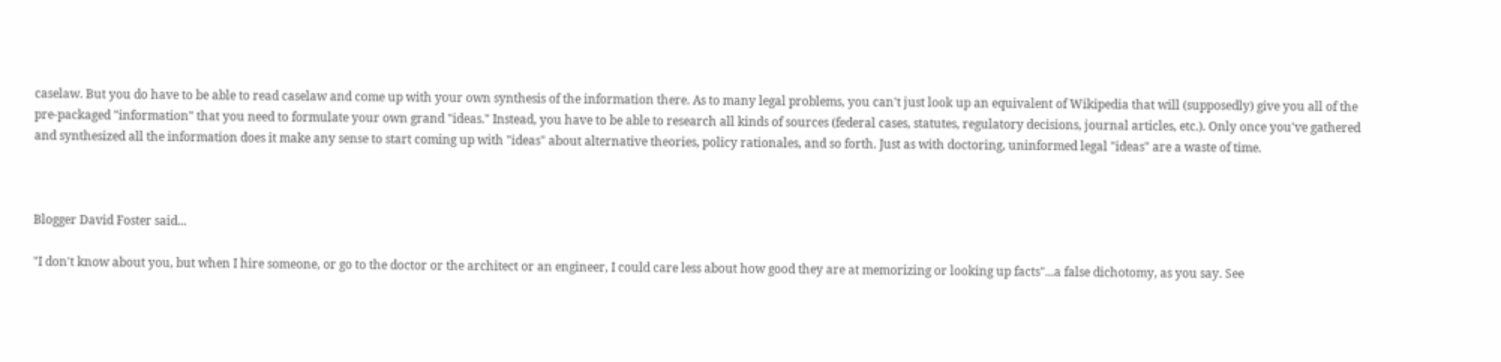caselaw. But you do have to be able to read caselaw and come up with your own synthesis of the information there. As to many legal problems, you can't just look up an equivalent of Wikipedia that will (supposedly) give you all of the pre-packaged "information" that you need to formulate your own grand "ideas." Instead, you have to be able to research all kinds of sources (federal cases, statutes, regulatory decisions, journal articles, etc.). Only once you've gathered and synthesized all the information does it make any sense to start coming up with "ideas" about alternative theories, policy rationales, and so forth. Just as with doctoring, uninformed legal "ideas" are a waste of time.



Blogger David Foster said...

"I don't know about you, but when I hire someone, or go to the doctor or the architect or an engineer, I could care less about how good they are at memorizing or looking up facts"...a false dichotomy, as you say. See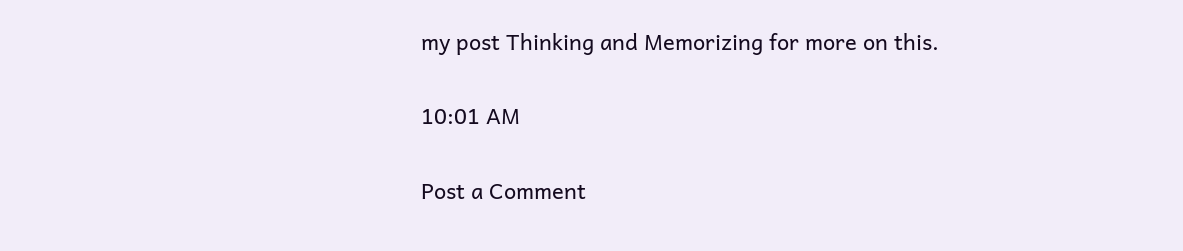my post Thinking and Memorizing for more on this.

10:01 AM

Post a Comment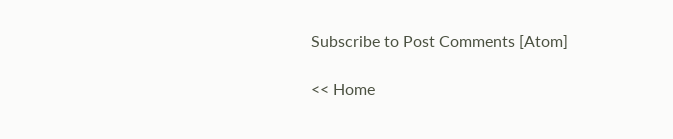Subscribe to Post Comments [Atom]

<< Home